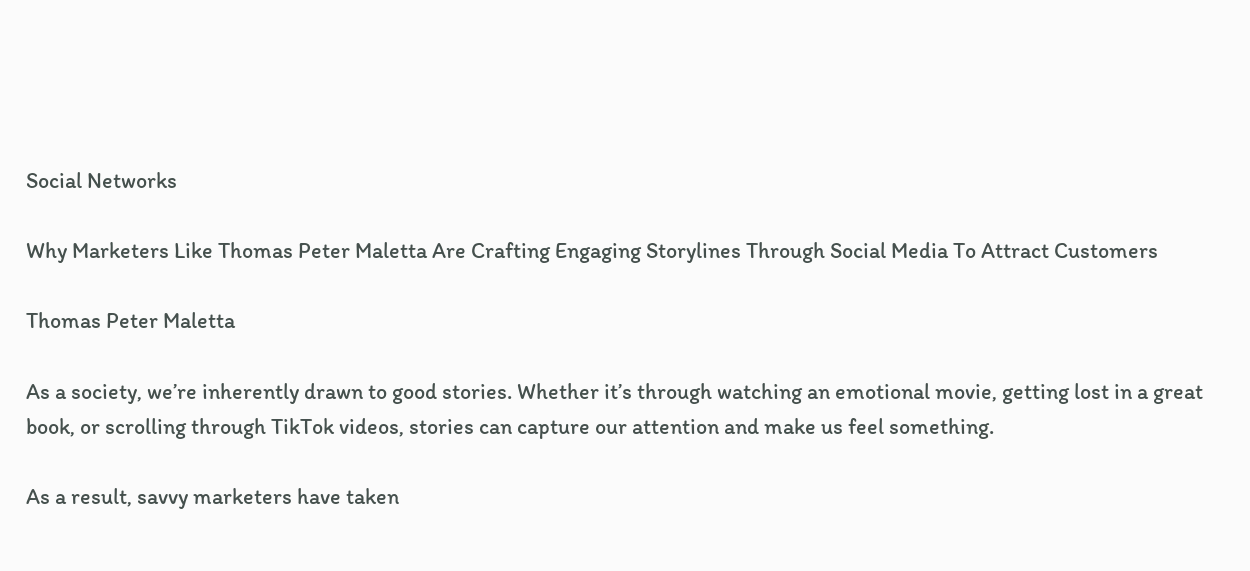Social Networks

Why Marketers Like Thomas Peter Maletta Are Crafting Engaging Storylines Through Social Media To Attract Customers

Thomas Peter Maletta

As a society, we’re inherently drawn to good stories. Whether it’s through watching an emotional movie, getting lost in a great book, or scrolling through TikTok videos, stories can capture our attention and make us feel something.

As a result, savvy marketers have taken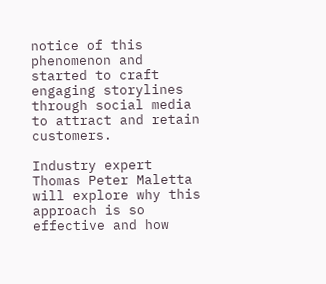notice of this phenomenon and started to craft engaging storylines through social media to attract and retain customers.

Industry expert Thomas Peter Maletta will explore why this approach is so effective and how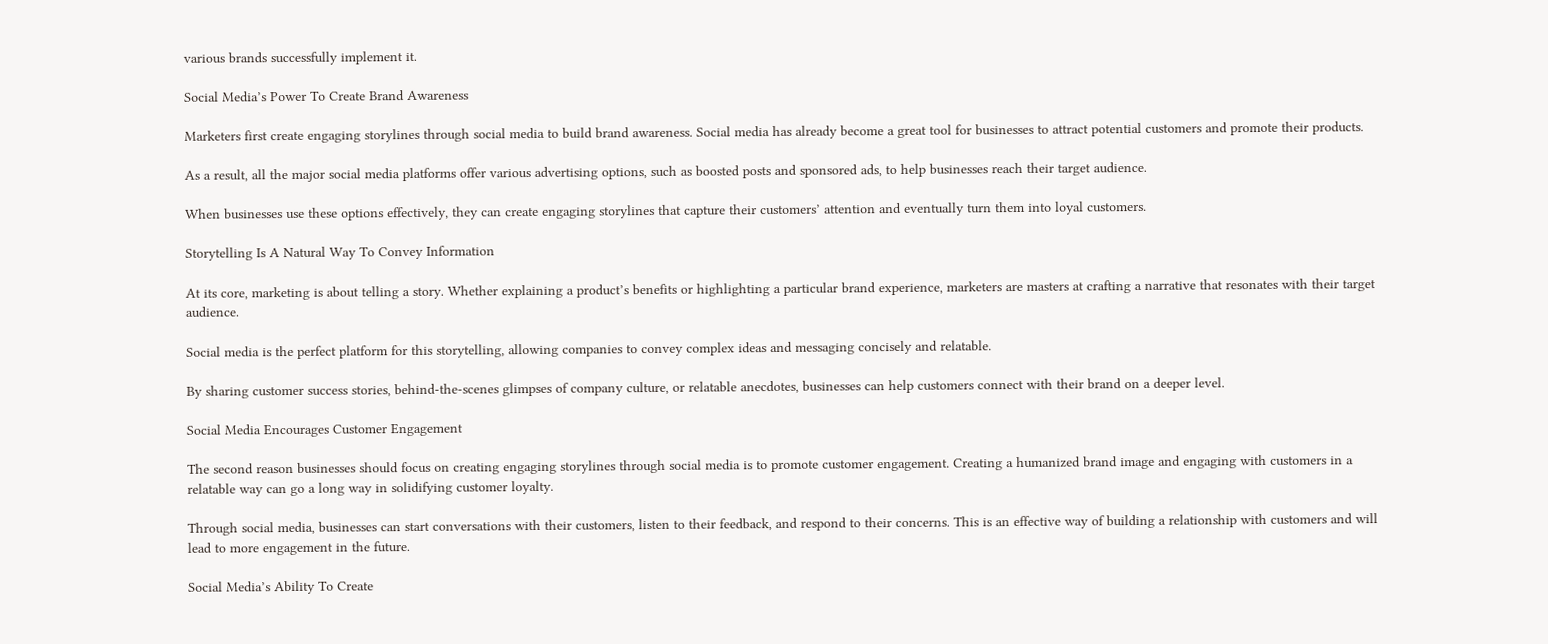various brands successfully implement it.

Social Media’s Power To Create Brand Awareness

Marketers first create engaging storylines through social media to build brand awareness. Social media has already become a great tool for businesses to attract potential customers and promote their products.

As a result, all the major social media platforms offer various advertising options, such as boosted posts and sponsored ads, to help businesses reach their target audience.

When businesses use these options effectively, they can create engaging storylines that capture their customers’ attention and eventually turn them into loyal customers.

Storytelling Is A Natural Way To Convey Information

At its core, marketing is about telling a story. Whether explaining a product’s benefits or highlighting a particular brand experience, marketers are masters at crafting a narrative that resonates with their target audience.

Social media is the perfect platform for this storytelling, allowing companies to convey complex ideas and messaging concisely and relatable.

By sharing customer success stories, behind-the-scenes glimpses of company culture, or relatable anecdotes, businesses can help customers connect with their brand on a deeper level.

Social Media Encourages Customer Engagement

The second reason businesses should focus on creating engaging storylines through social media is to promote customer engagement. Creating a humanized brand image and engaging with customers in a relatable way can go a long way in solidifying customer loyalty.

Through social media, businesses can start conversations with their customers, listen to their feedback, and respond to their concerns. This is an effective way of building a relationship with customers and will lead to more engagement in the future.

Social Media’s Ability To Create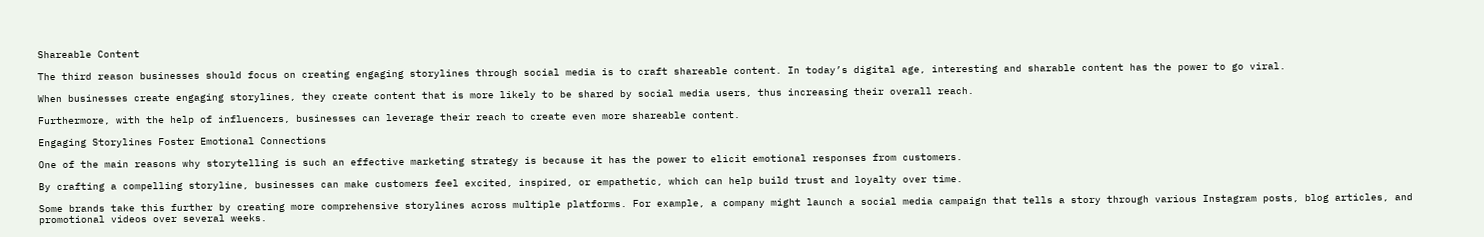Shareable Content

The third reason businesses should focus on creating engaging storylines through social media is to craft shareable content. In today’s digital age, interesting and sharable content has the power to go viral.

When businesses create engaging storylines, they create content that is more likely to be shared by social media users, thus increasing their overall reach.

Furthermore, with the help of influencers, businesses can leverage their reach to create even more shareable content.

Engaging Storylines Foster Emotional Connections

One of the main reasons why storytelling is such an effective marketing strategy is because it has the power to elicit emotional responses from customers.

By crafting a compelling storyline, businesses can make customers feel excited, inspired, or empathetic, which can help build trust and loyalty over time.

Some brands take this further by creating more comprehensive storylines across multiple platforms. For example, a company might launch a social media campaign that tells a story through various Instagram posts, blog articles, and promotional videos over several weeks.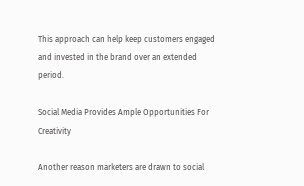This approach can help keep customers engaged and invested in the brand over an extended period.

Social Media Provides Ample Opportunities For Creativity

Another reason marketers are drawn to social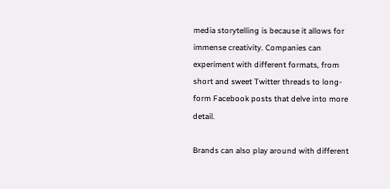media storytelling is because it allows for immense creativity. Companies can experiment with different formats, from short and sweet Twitter threads to long-form Facebook posts that delve into more detail.

Brands can also play around with different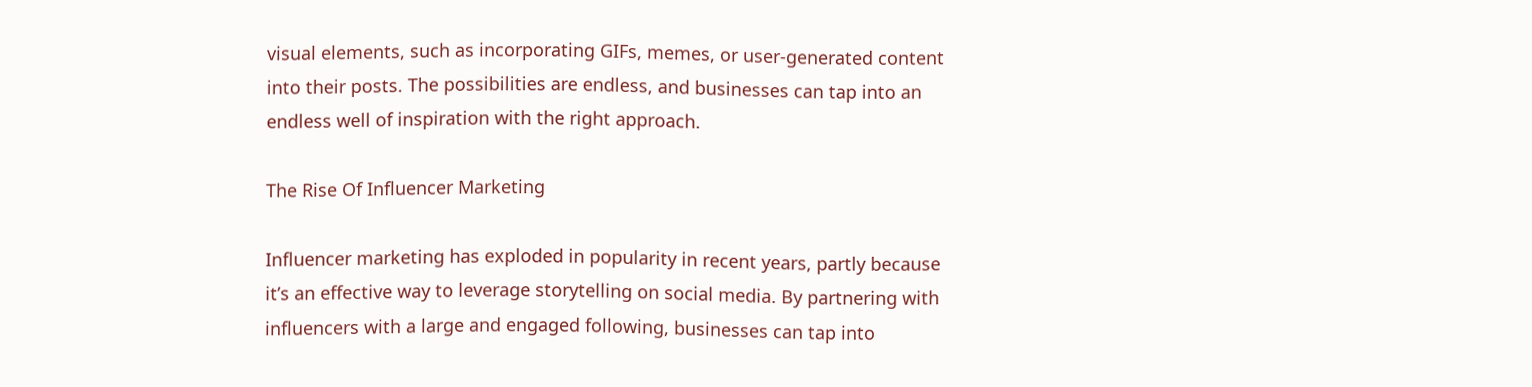visual elements, such as incorporating GIFs, memes, or user-generated content into their posts. The possibilities are endless, and businesses can tap into an endless well of inspiration with the right approach.

The Rise Of Influencer Marketing

Influencer marketing has exploded in popularity in recent years, partly because it’s an effective way to leverage storytelling on social media. By partnering with influencers with a large and engaged following, businesses can tap into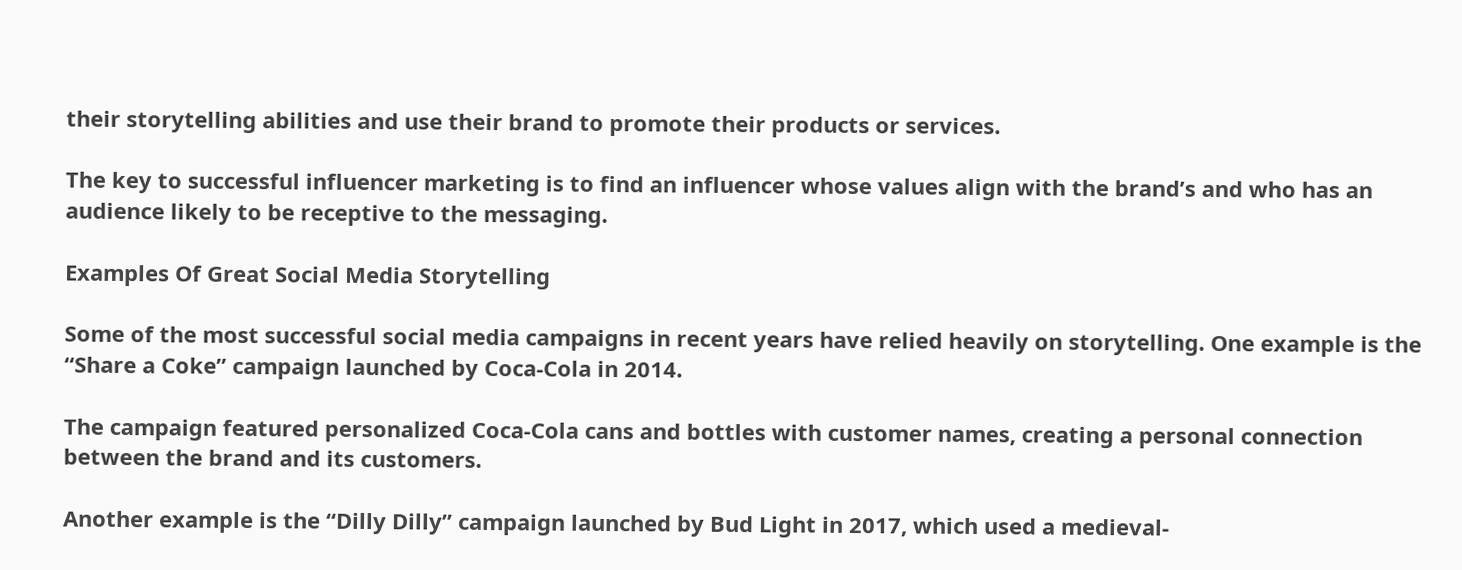their storytelling abilities and use their brand to promote their products or services.

The key to successful influencer marketing is to find an influencer whose values align with the brand’s and who has an audience likely to be receptive to the messaging.

Examples Of Great Social Media Storytelling

Some of the most successful social media campaigns in recent years have relied heavily on storytelling. One example is the “Share a Coke” campaign launched by Coca-Cola in 2014.

The campaign featured personalized Coca-Cola cans and bottles with customer names, creating a personal connection between the brand and its customers.

Another example is the “Dilly Dilly” campaign launched by Bud Light in 2017, which used a medieval-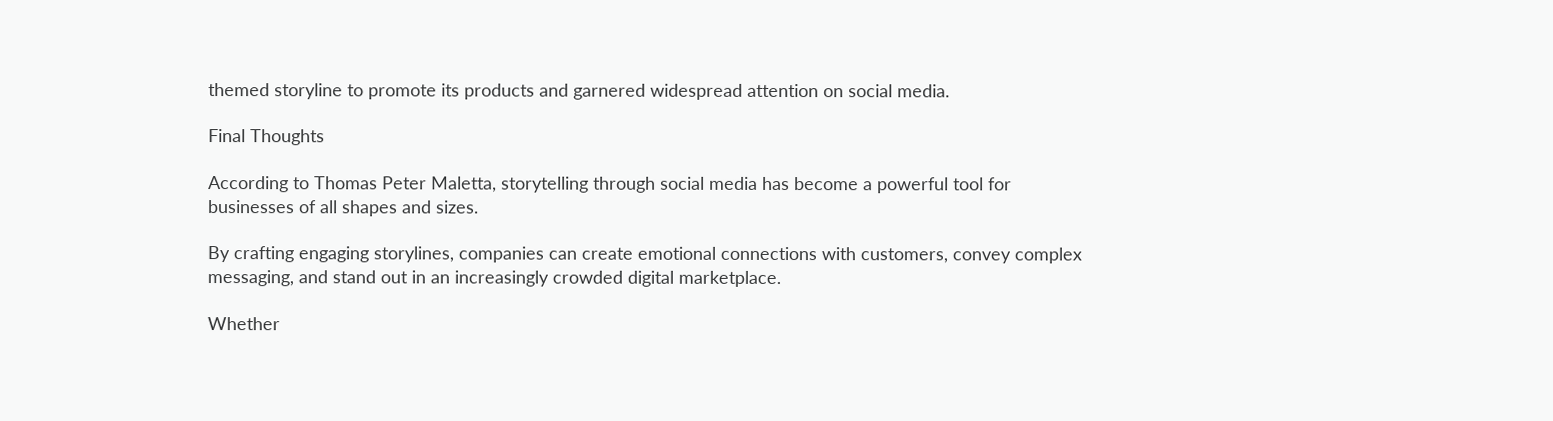themed storyline to promote its products and garnered widespread attention on social media.

Final Thoughts

According to Thomas Peter Maletta, storytelling through social media has become a powerful tool for businesses of all shapes and sizes.

By crafting engaging storylines, companies can create emotional connections with customers, convey complex messaging, and stand out in an increasingly crowded digital marketplace.

Whether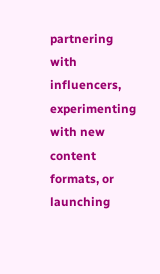partnering with influencers, experimenting with new content formats, or launching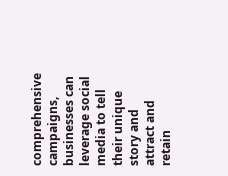comprehensive campaigns, businesses can leverage social media to tell their unique story and attract and retain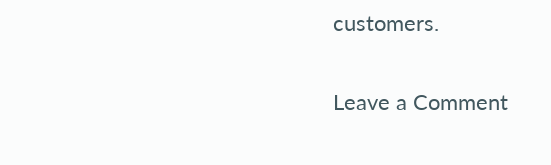customers.

Leave a Comment